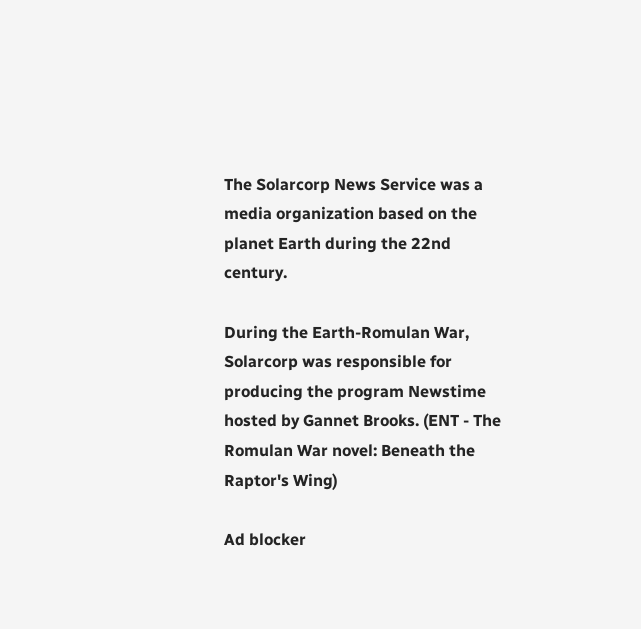The Solarcorp News Service was a media organization based on the planet Earth during the 22nd century.

During the Earth-Romulan War, Solarcorp was responsible for producing the program Newstime hosted by Gannet Brooks. (ENT - The Romulan War novel: Beneath the Raptor's Wing)

Ad blocker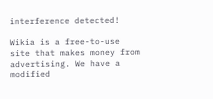interference detected!

Wikia is a free-to-use site that makes money from advertising. We have a modified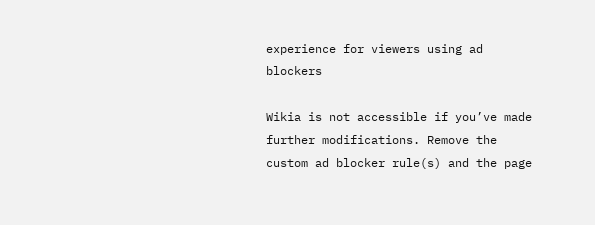experience for viewers using ad blockers

Wikia is not accessible if you’ve made further modifications. Remove the custom ad blocker rule(s) and the page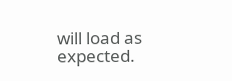will load as expected.